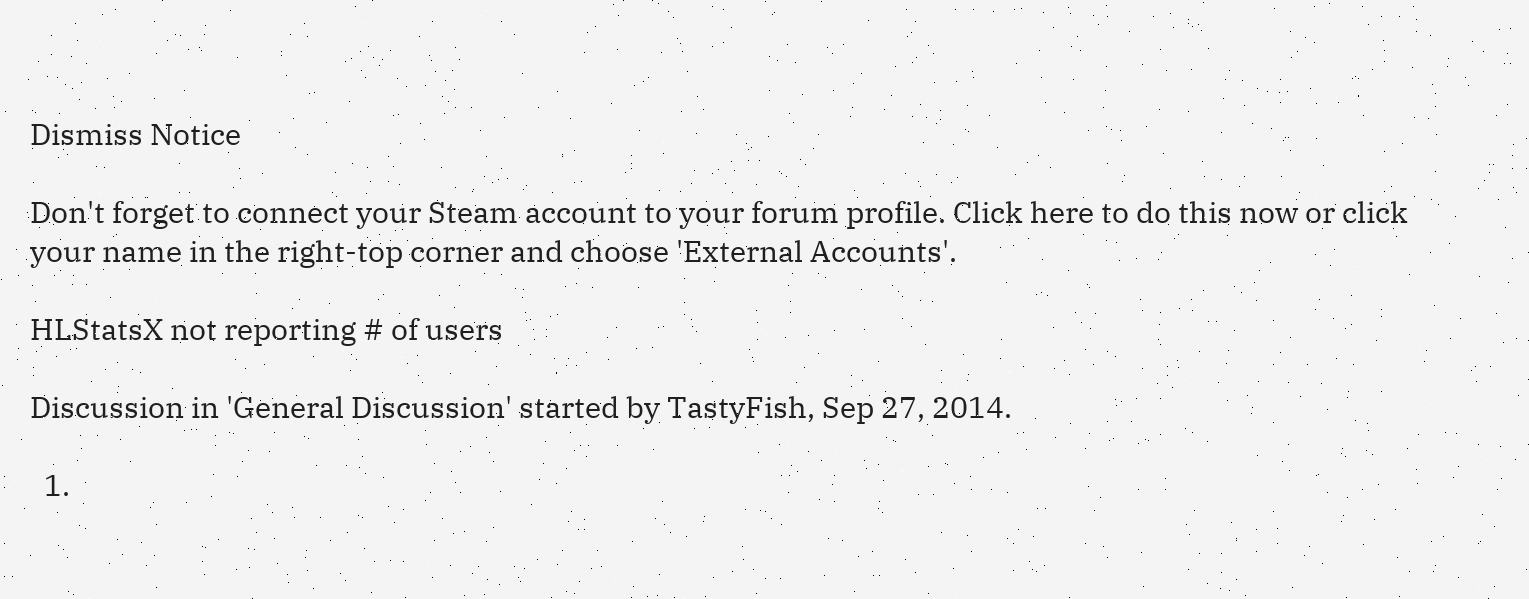Dismiss Notice

Don't forget to connect your Steam account to your forum profile. Click here to do this now or click your name in the right-top corner and choose 'External Accounts'.

HLStatsX not reporting # of users

Discussion in 'General Discussion' started by TastyFish, Sep 27, 2014.

  1.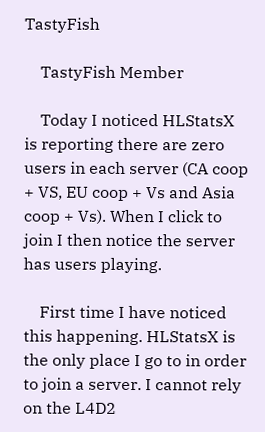TastyFish

    TastyFish Member

    Today I noticed HLStatsX is reporting there are zero users in each server (CA coop + VS, EU coop + Vs and Asia coop + Vs). When I click to join I then notice the server has users playing.

    First time I have noticed this happening. HLStatsX is the only place I go to in order to join a server. I cannot rely on the L4D2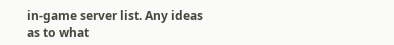in-game server list. Any ideas as to what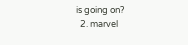is going on?
  2. marvel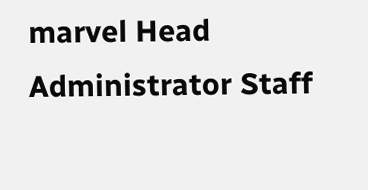marvel Head Administrator Staff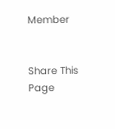Member


Share This Page